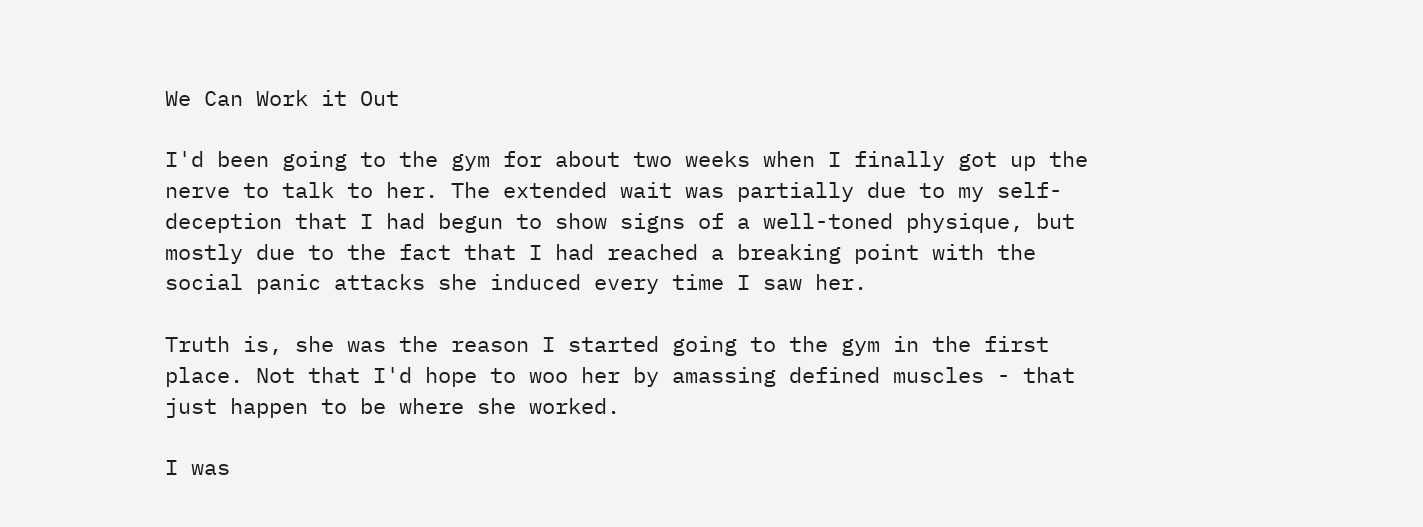We Can Work it Out

I'd been going to the gym for about two weeks when I finally got up the nerve to talk to her. The extended wait was partially due to my self-deception that I had begun to show signs of a well-toned physique, but mostly due to the fact that I had reached a breaking point with the social panic attacks she induced every time I saw her.

Truth is, she was the reason I started going to the gym in the first place. Not that I'd hope to woo her by amassing defined muscles - that just happen to be where she worked.

I was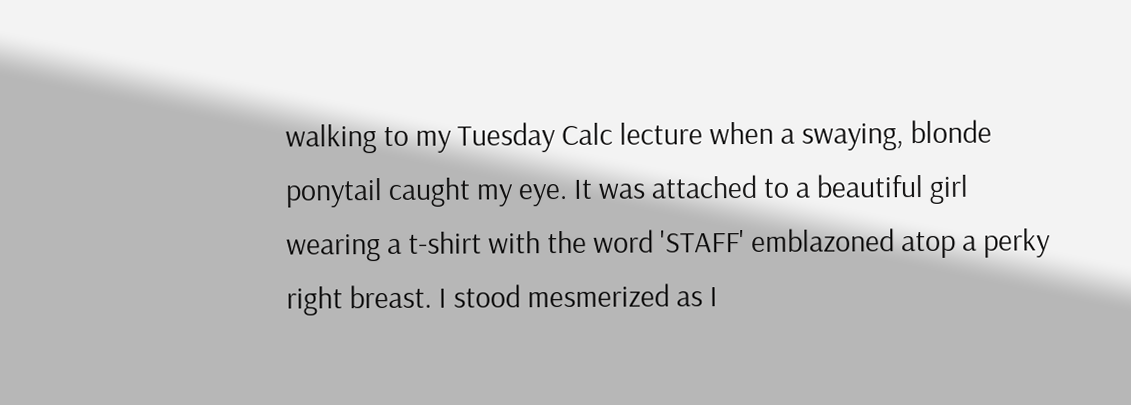walking to my Tuesday Calc lecture when a swaying, blonde ponytail caught my eye. It was attached to a beautiful girl wearing a t-shirt with the word 'STAFF' emblazoned atop a perky right breast. I stood mesmerized as I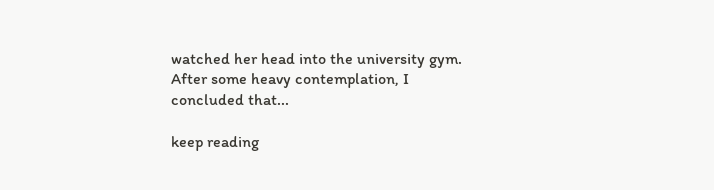watched her head into the university gym. After some heavy contemplation, I concluded that...

keep reading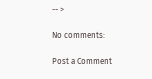-- >

No comments:

Post a Comment